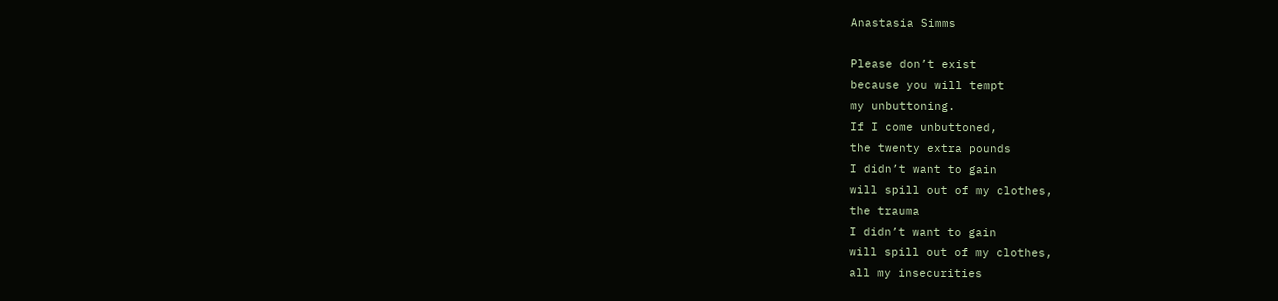Anastasia Simms

Please don’t exist
because you will tempt
my unbuttoning.
If I come unbuttoned,
the twenty extra pounds
I didn’t want to gain
will spill out of my clothes,
the trauma
I didn’t want to gain
will spill out of my clothes,
all my insecurities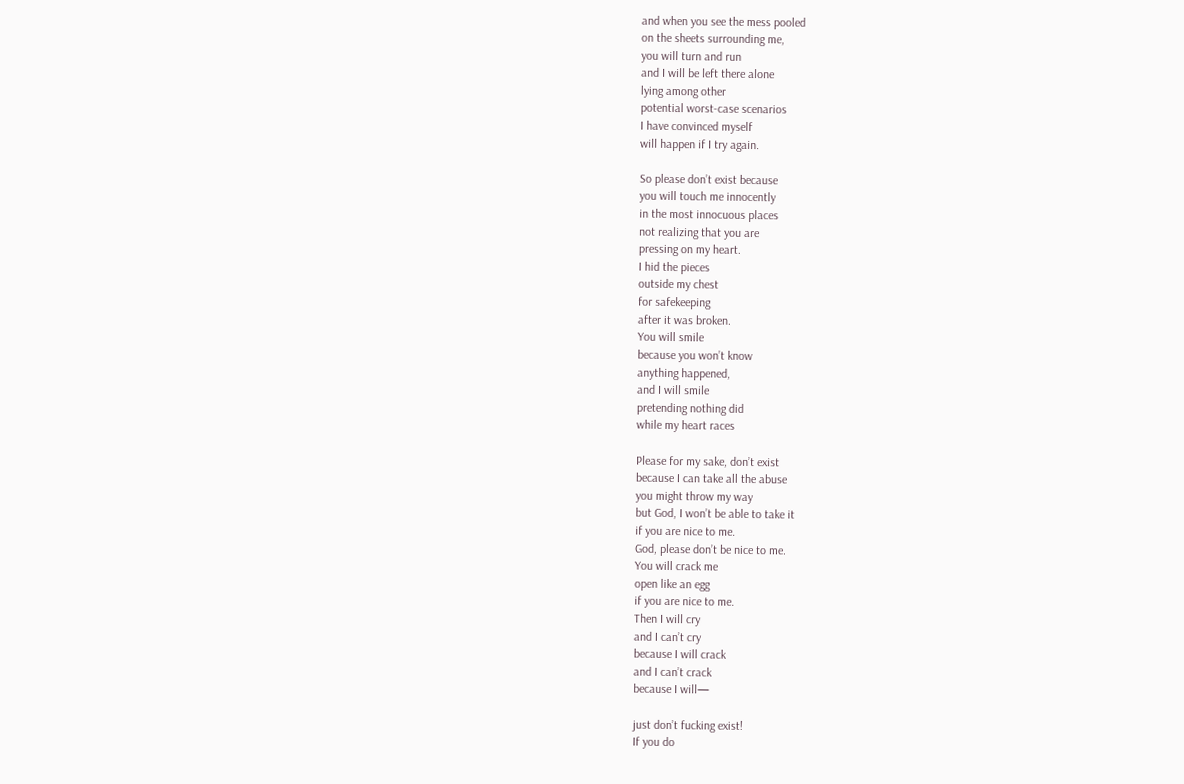and when you see the mess pooled
on the sheets surrounding me,
you will turn and run
and I will be left there alone
lying among other
potential worst-case scenarios
I have convinced myself
will happen if I try again.

So please don’t exist because
you will touch me innocently
in the most innocuous places
not realizing that you are
pressing on my heart.
I hid the pieces
outside my chest
for safekeeping
after it was broken.
You will smile
because you won’t know
anything happened,
and I will smile
pretending nothing did
while my heart races

Please for my sake, don’t exist
because I can take all the abuse
you might throw my way
but God, I won’t be able to take it
if you are nice to me.
God, please don’t be nice to me.
You will crack me
open like an egg
if you are nice to me.
Then I will cry
and I can’t cry
because I will crack
and I can’t crack
because I will—

just don’t fucking exist!
If you do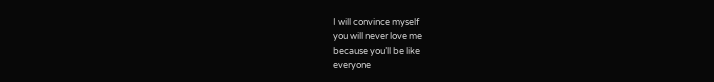I will convince myself
you will never love me
because you’ll be like
everyone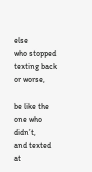else
who stopped texting back
or worse,

be like the one who didn’t,
and texted at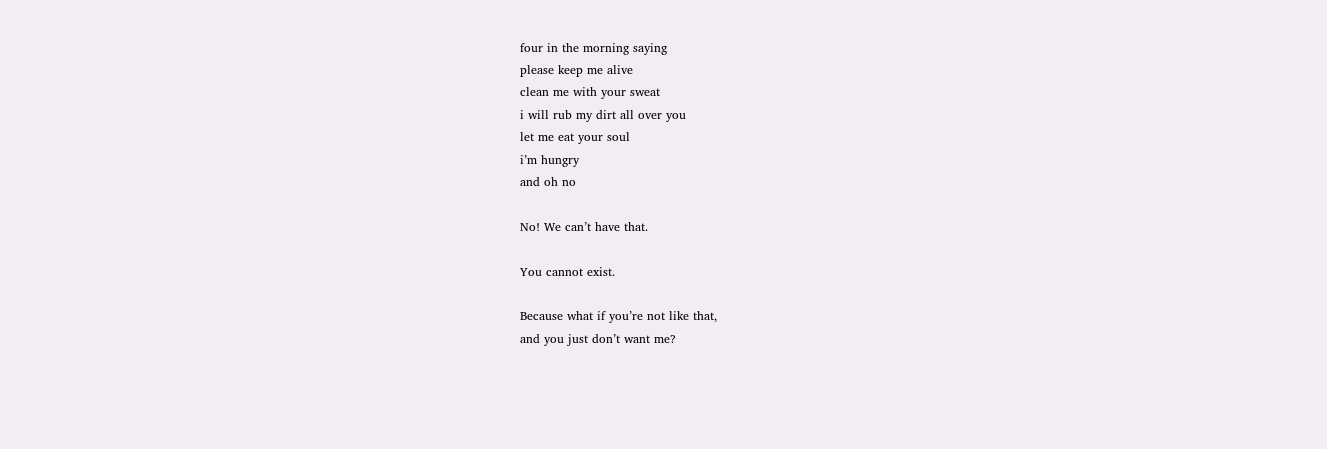four in the morning saying
please keep me alive
clean me with your sweat
i will rub my dirt all over you
let me eat your soul
i’m hungry
and oh no

No! We can’t have that.

You cannot exist.

Because what if you’re not like that,
and you just don’t want me?